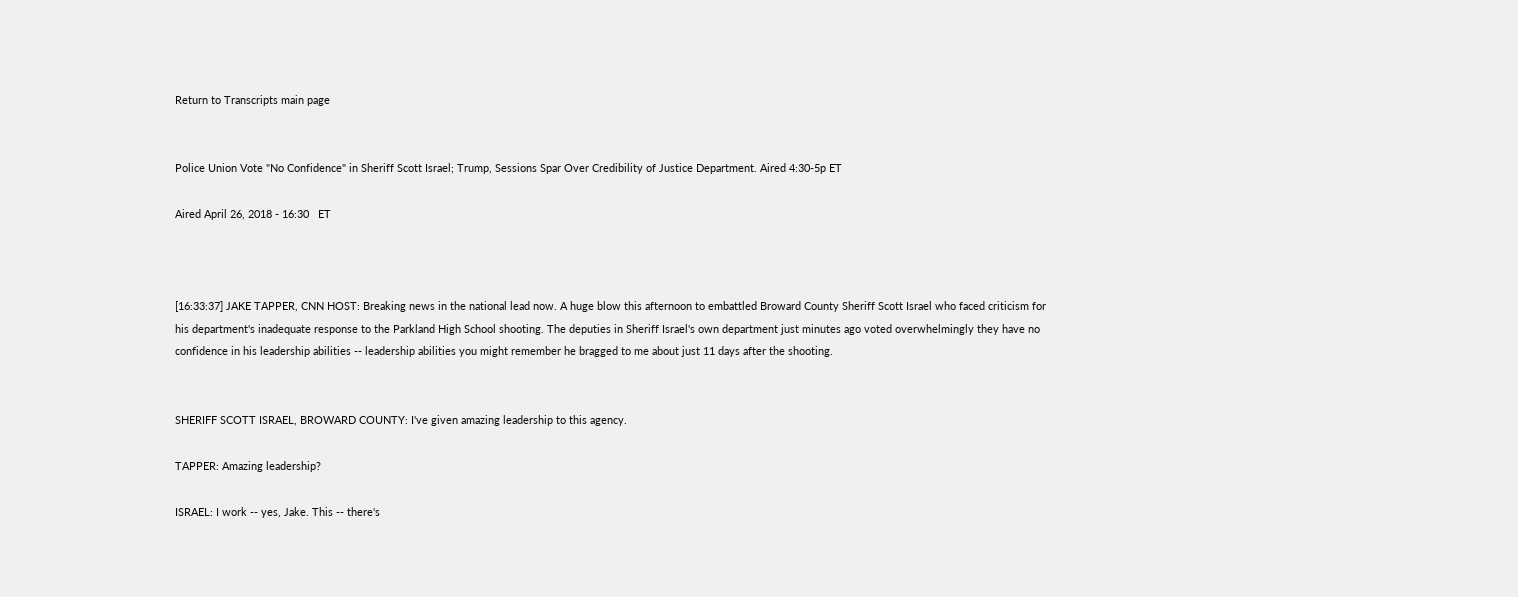Return to Transcripts main page


Police Union Vote "No Confidence" in Sheriff Scott Israel; Trump, Sessions Spar Over Credibility of Justice Department. Aired 4:30-5p ET

Aired April 26, 2018 - 16:30   ET



[16:33:37] JAKE TAPPER, CNN HOST: Breaking news in the national lead now. A huge blow this afternoon to embattled Broward County Sheriff Scott Israel who faced criticism for his department's inadequate response to the Parkland High School shooting. The deputies in Sheriff Israel's own department just minutes ago voted overwhelmingly they have no confidence in his leadership abilities -- leadership abilities you might remember he bragged to me about just 11 days after the shooting.


SHERIFF SCOTT ISRAEL, BROWARD COUNTY: I've given amazing leadership to this agency.

TAPPER: Amazing leadership?

ISRAEL: I work -- yes, Jake. This -- there's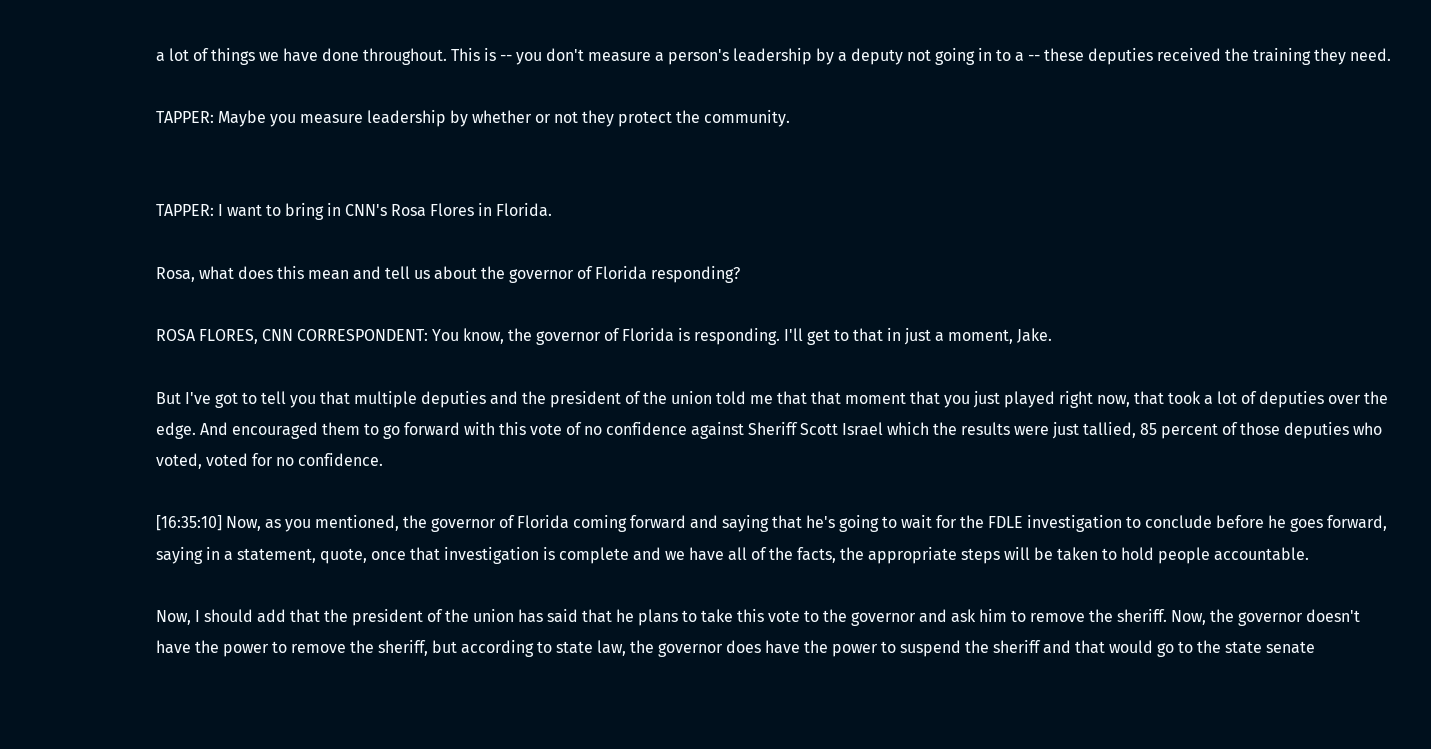a lot of things we have done throughout. This is -- you don't measure a person's leadership by a deputy not going in to a -- these deputies received the training they need.

TAPPER: Maybe you measure leadership by whether or not they protect the community.


TAPPER: I want to bring in CNN's Rosa Flores in Florida.

Rosa, what does this mean and tell us about the governor of Florida responding?

ROSA FLORES, CNN CORRESPONDENT: You know, the governor of Florida is responding. I'll get to that in just a moment, Jake.

But I've got to tell you that multiple deputies and the president of the union told me that that moment that you just played right now, that took a lot of deputies over the edge. And encouraged them to go forward with this vote of no confidence against Sheriff Scott Israel which the results were just tallied, 85 percent of those deputies who voted, voted for no confidence.

[16:35:10] Now, as you mentioned, the governor of Florida coming forward and saying that he's going to wait for the FDLE investigation to conclude before he goes forward, saying in a statement, quote, once that investigation is complete and we have all of the facts, the appropriate steps will be taken to hold people accountable.

Now, I should add that the president of the union has said that he plans to take this vote to the governor and ask him to remove the sheriff. Now, the governor doesn't have the power to remove the sheriff, but according to state law, the governor does have the power to suspend the sheriff and that would go to the state senate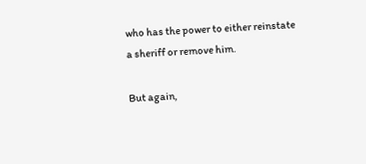who has the power to either reinstate a sheriff or remove him.

But again,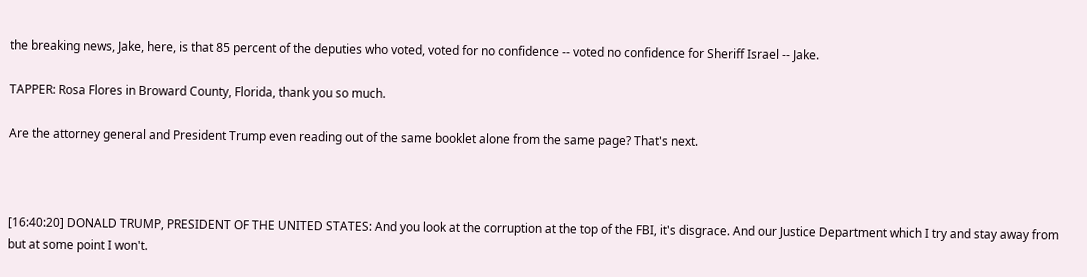the breaking news, Jake, here, is that 85 percent of the deputies who voted, voted for no confidence -- voted no confidence for Sheriff Israel -- Jake.

TAPPER: Rosa Flores in Broward County, Florida, thank you so much.

Are the attorney general and President Trump even reading out of the same booklet alone from the same page? That's next.



[16:40:20] DONALD TRUMP, PRESIDENT OF THE UNITED STATES: And you look at the corruption at the top of the FBI, it's disgrace. And our Justice Department which I try and stay away from but at some point I won't.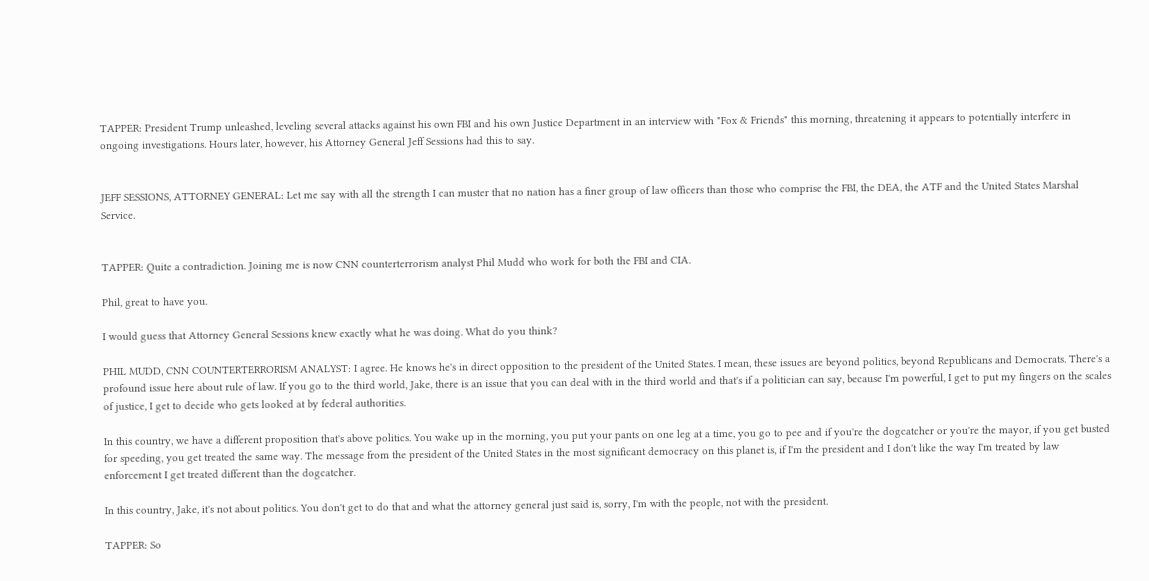TAPPER: President Trump unleashed, leveling several attacks against his own FBI and his own Justice Department in an interview with "Fox & Friends" this morning, threatening it appears to potentially interfere in ongoing investigations. Hours later, however, his Attorney General Jeff Sessions had this to say.


JEFF SESSIONS, ATTORNEY GENERAL: Let me say with all the strength I can muster that no nation has a finer group of law officers than those who comprise the FBI, the DEA, the ATF and the United States Marshal Service.


TAPPER: Quite a contradiction. Joining me is now CNN counterterrorism analyst Phil Mudd who work for both the FBI and CIA.

Phil, great to have you.

I would guess that Attorney General Sessions knew exactly what he was doing. What do you think?

PHIL MUDD, CNN COUNTERTERRORISM ANALYST: I agree. He knows he's in direct opposition to the president of the United States. I mean, these issues are beyond politics, beyond Republicans and Democrats. There's a profound issue here about rule of law. If you go to the third world, Jake, there is an issue that you can deal with in the third world and that's if a politician can say, because I'm powerful, I get to put my fingers on the scales of justice, I get to decide who gets looked at by federal authorities.

In this country, we have a different proposition that's above politics. You wake up in the morning, you put your pants on one leg at a time, you go to pee and if you're the dogcatcher or you're the mayor, if you get busted for speeding, you get treated the same way. The message from the president of the United States in the most significant democracy on this planet is, if I'm the president and I don't like the way I'm treated by law enforcement I get treated different than the dogcatcher.

In this country, Jake, it's not about politics. You don't get to do that and what the attorney general just said is, sorry, I'm with the people, not with the president.

TAPPER: So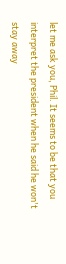let me ask you, Phil. It seems to be that you interpret the president when he said he won't stay away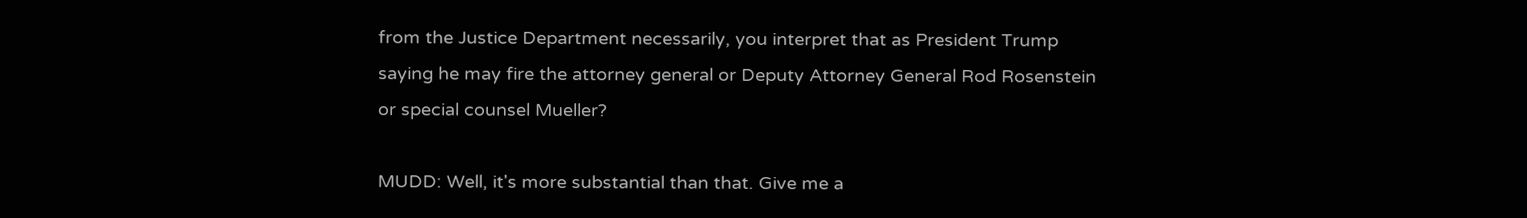from the Justice Department necessarily, you interpret that as President Trump saying he may fire the attorney general or Deputy Attorney General Rod Rosenstein or special counsel Mueller?

MUDD: Well, it's more substantial than that. Give me a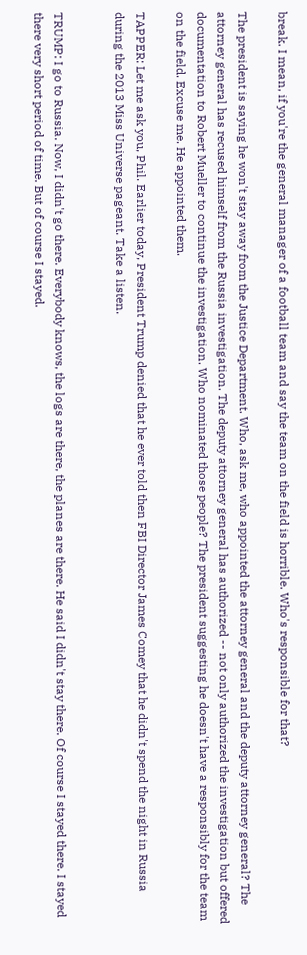break. I mean, if you're the general manager of a football team and say the team on the field is horrible. Who's responsible for that?

The president is saying he won't stay away from the Justice Department. Who, ask me, who appointed the attorney general and the deputy attorney general? The attorney general has recused himself from the Russia investigation. The deputy attorney general has authorized -- not only authorized the investigation but offered documentation to Robert Mueller to continue the investigation. Who nominated those people? The president suggesting he doesn't have a responsibly for the team on the field. Excuse me. He appointed them.

TAPPER: Let me ask you, Phil. Earlier today, President Trump denied that he ever told then FBI Director James Comey that he didn't spend the night in Russia during the 2013 Miss Universe pageant. Take a listen.


TRUMP: I go to Russia. Now, I didn't go there. Everybody knows, the logs are there, the planes are there. He said I didn't stay there. Of course I stayed there. I stayed there very short period of time. But of course I stayed.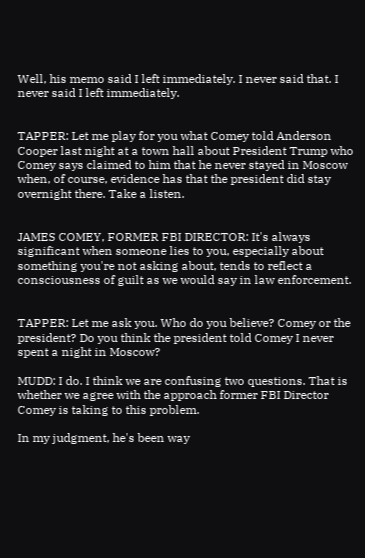Well, his memo said I left immediately. I never said that. I never said I left immediately.


TAPPER: Let me play for you what Comey told Anderson Cooper last night at a town hall about President Trump who Comey says claimed to him that he never stayed in Moscow when, of course, evidence has that the president did stay overnight there. Take a listen.


JAMES COMEY, FORMER FBI DIRECTOR: It's always significant when someone lies to you, especially about something you're not asking about, tends to reflect a consciousness of guilt as we would say in law enforcement.


TAPPER: Let me ask you. Who do you believe? Comey or the president? Do you think the president told Comey I never spent a night in Moscow?

MUDD: I do. I think we are confusing two questions. That is whether we agree with the approach former FBI Director Comey is taking to this problem.

In my judgment, he's been way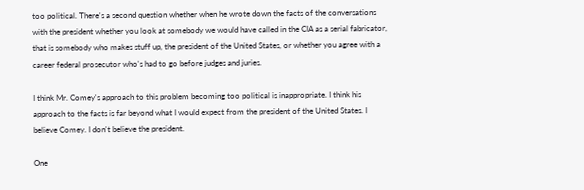too political. There's a second question whether when he wrote down the facts of the conversations with the president whether you look at somebody we would have called in the CIA as a serial fabricator, that is somebody who makes stuff up, the president of the United States, or whether you agree with a career federal prosecutor who's had to go before judges and juries.

I think Mr. Comey's approach to this problem becoming too political is inappropriate. I think his approach to the facts is far beyond what I would expect from the president of the United States. I believe Comey. I don't believe the president.

One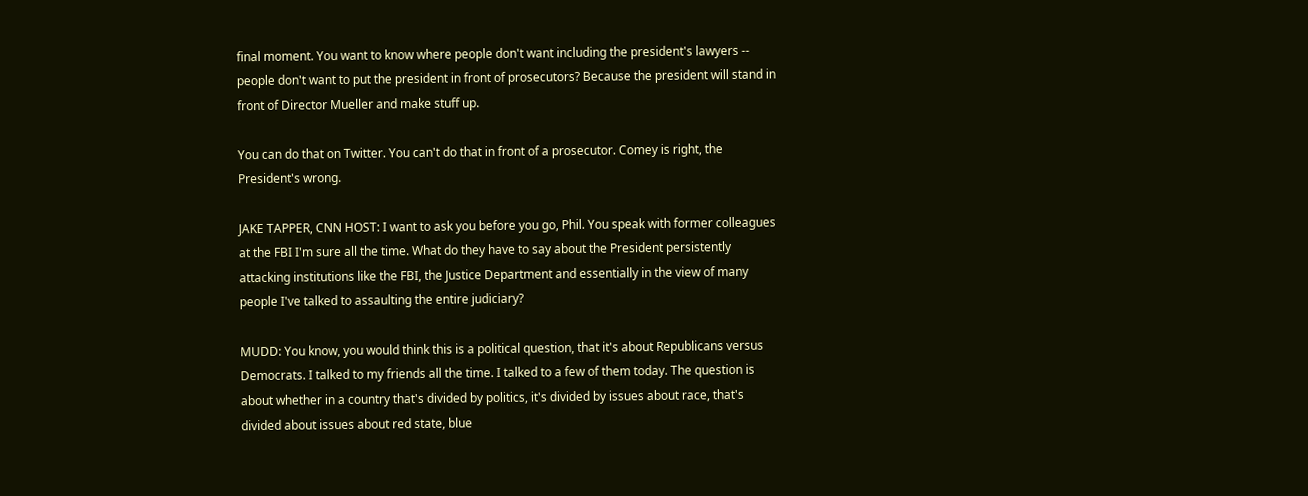final moment. You want to know where people don't want including the president's lawyers -- people don't want to put the president in front of prosecutors? Because the president will stand in front of Director Mueller and make stuff up.

You can do that on Twitter. You can't do that in front of a prosecutor. Comey is right, the President's wrong.

JAKE TAPPER, CNN HOST: I want to ask you before you go, Phil. You speak with former colleagues at the FBI I'm sure all the time. What do they have to say about the President persistently attacking institutions like the FBI, the Justice Department and essentially in the view of many people I've talked to assaulting the entire judiciary?

MUDD: You know, you would think this is a political question, that it's about Republicans versus Democrats. I talked to my friends all the time. I talked to a few of them today. The question is about whether in a country that's divided by politics, it's divided by issues about race, that's divided about issues about red state, blue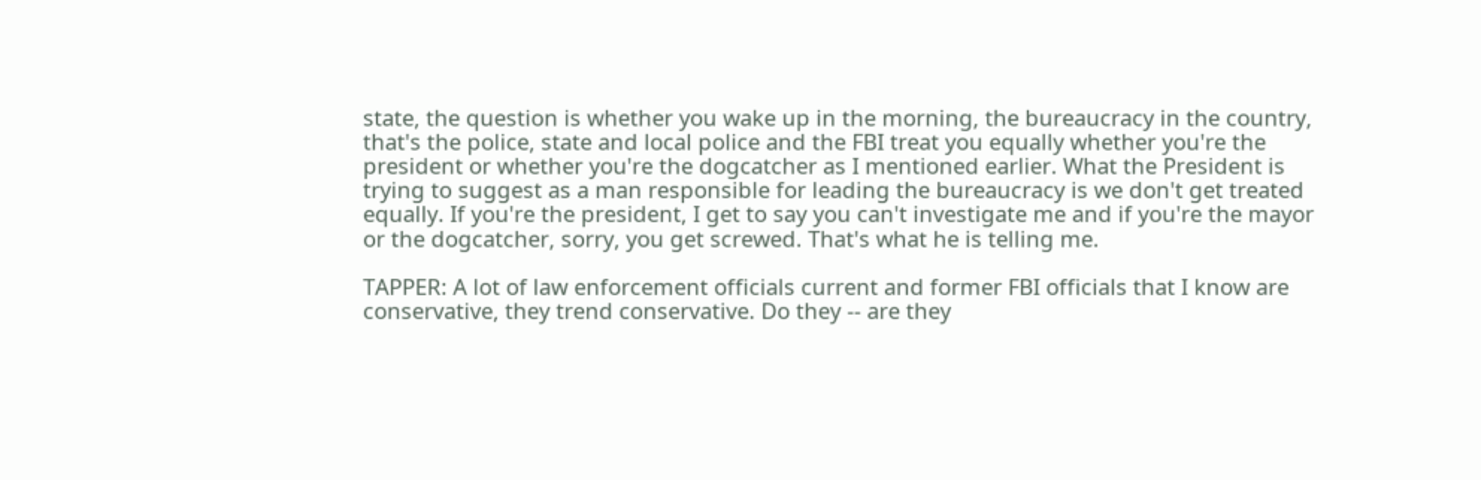state, the question is whether you wake up in the morning, the bureaucracy in the country, that's the police, state and local police and the FBI treat you equally whether you're the president or whether you're the dogcatcher as I mentioned earlier. What the President is trying to suggest as a man responsible for leading the bureaucracy is we don't get treated equally. If you're the president, I get to say you can't investigate me and if you're the mayor or the dogcatcher, sorry, you get screwed. That's what he is telling me.

TAPPER: A lot of law enforcement officials current and former FBI officials that I know are conservative, they trend conservative. Do they -- are they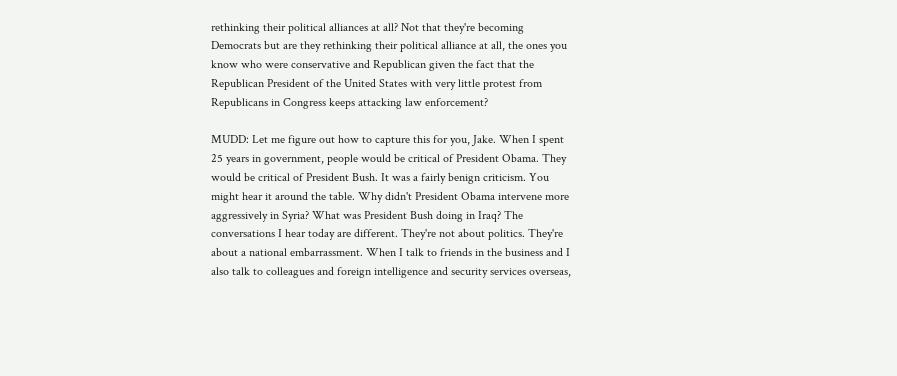rethinking their political alliances at all? Not that they're becoming Democrats but are they rethinking their political alliance at all, the ones you know who were conservative and Republican given the fact that the Republican President of the United States with very little protest from Republicans in Congress keeps attacking law enforcement?

MUDD: Let me figure out how to capture this for you, Jake. When I spent 25 years in government, people would be critical of President Obama. They would be critical of President Bush. It was a fairly benign criticism. You might hear it around the table. Why didn't President Obama intervene more aggressively in Syria? What was President Bush doing in Iraq? The conversations I hear today are different. They're not about politics. They're about a national embarrassment. When I talk to friends in the business and I also talk to colleagues and foreign intelligence and security services overseas,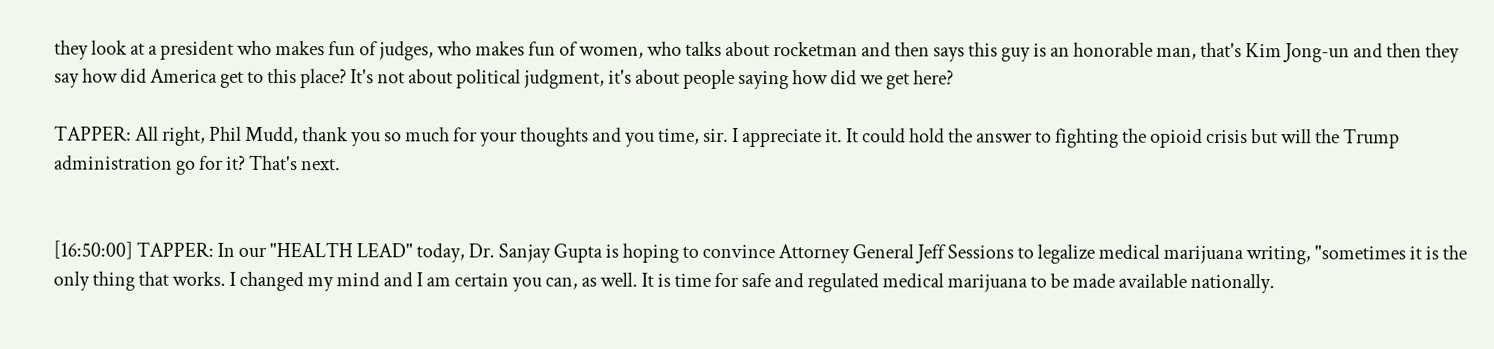they look at a president who makes fun of judges, who makes fun of women, who talks about rocketman and then says this guy is an honorable man, that's Kim Jong-un and then they say how did America get to this place? It's not about political judgment, it's about people saying how did we get here?

TAPPER: All right, Phil Mudd, thank you so much for your thoughts and you time, sir. I appreciate it. It could hold the answer to fighting the opioid crisis but will the Trump administration go for it? That's next.


[16:50:00] TAPPER: In our "HEALTH LEAD" today, Dr. Sanjay Gupta is hoping to convince Attorney General Jeff Sessions to legalize medical marijuana writing, "sometimes it is the only thing that works. I changed my mind and I am certain you can, as well. It is time for safe and regulated medical marijuana to be made available nationally.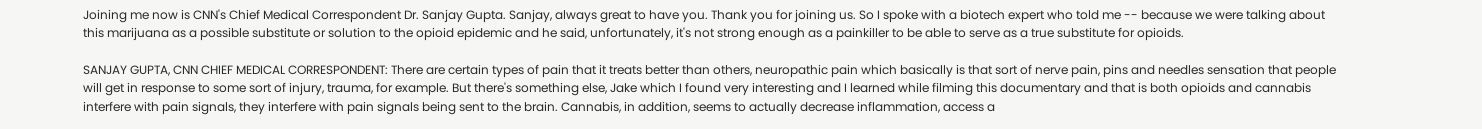Joining me now is CNN's Chief Medical Correspondent Dr. Sanjay Gupta. Sanjay, always great to have you. Thank you for joining us. So I spoke with a biotech expert who told me -- because we were talking about this marijuana as a possible substitute or solution to the opioid epidemic and he said, unfortunately, it's not strong enough as a painkiller to be able to serve as a true substitute for opioids.

SANJAY GUPTA, CNN CHIEF MEDICAL CORRESPONDENT: There are certain types of pain that it treats better than others, neuropathic pain which basically is that sort of nerve pain, pins and needles sensation that people will get in response to some sort of injury, trauma, for example. But there's something else, Jake which I found very interesting and I learned while filming this documentary and that is both opioids and cannabis interfere with pain signals, they interfere with pain signals being sent to the brain. Cannabis, in addition, seems to actually decrease inflammation, access a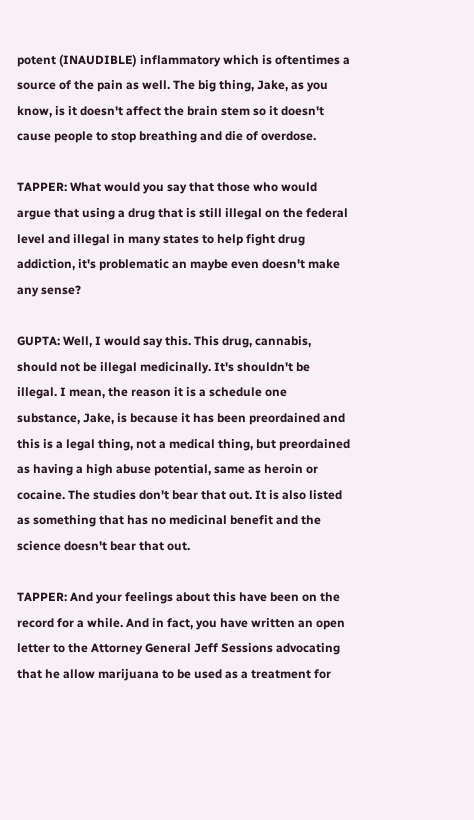potent (INAUDIBLE) inflammatory which is oftentimes a source of the pain as well. The big thing, Jake, as you know, is it doesn't affect the brain stem so it doesn't cause people to stop breathing and die of overdose.

TAPPER: What would you say that those who would argue that using a drug that is still illegal on the federal level and illegal in many states to help fight drug addiction, it's problematic an maybe even doesn't make any sense?

GUPTA: Well, I would say this. This drug, cannabis, should not be illegal medicinally. It's shouldn't be illegal. I mean, the reason it is a schedule one substance, Jake, is because it has been preordained and this is a legal thing, not a medical thing, but preordained as having a high abuse potential, same as heroin or cocaine. The studies don't bear that out. It is also listed as something that has no medicinal benefit and the science doesn't bear that out.

TAPPER: And your feelings about this have been on the record for a while. And in fact, you have written an open letter to the Attorney General Jeff Sessions advocating that he allow marijuana to be used as a treatment for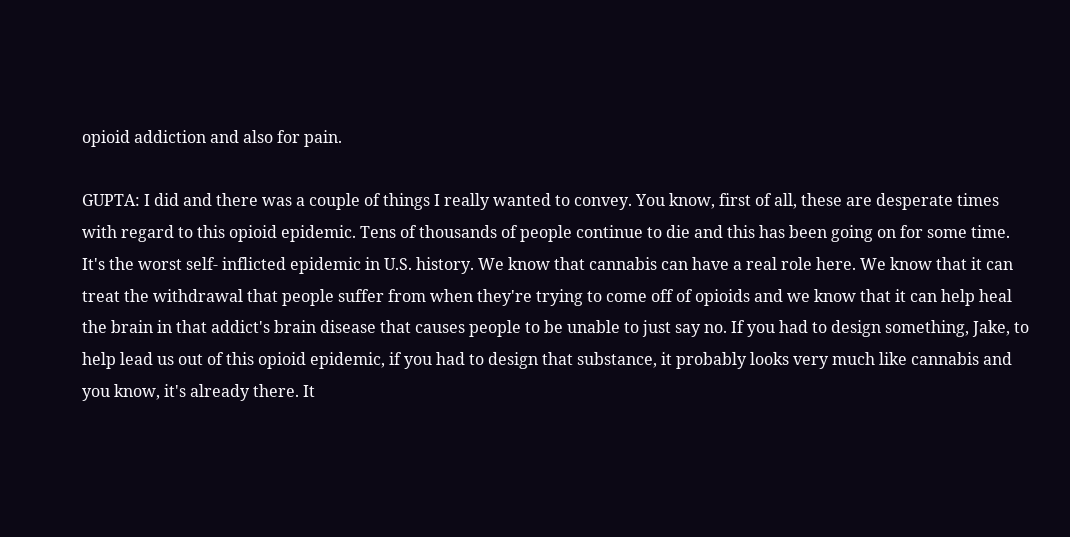opioid addiction and also for pain.

GUPTA: I did and there was a couple of things I really wanted to convey. You know, first of all, these are desperate times with regard to this opioid epidemic. Tens of thousands of people continue to die and this has been going on for some time. It's the worst self- inflicted epidemic in U.S. history. We know that cannabis can have a real role here. We know that it can treat the withdrawal that people suffer from when they're trying to come off of opioids and we know that it can help heal the brain in that addict's brain disease that causes people to be unable to just say no. If you had to design something, Jake, to help lead us out of this opioid epidemic, if you had to design that substance, it probably looks very much like cannabis and you know, it's already there. It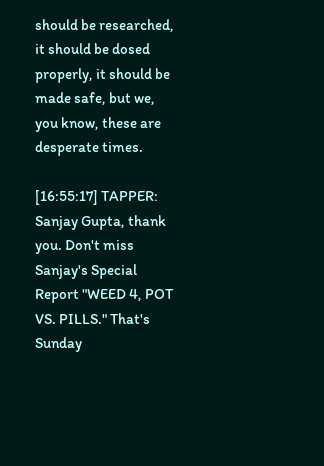should be researched, it should be dosed properly, it should be made safe, but we, you know, these are desperate times.

[16:55:17] TAPPER: Sanjay Gupta, thank you. Don't miss Sanjay's Special Report "WEED 4, POT VS. PILLS." That's Sunday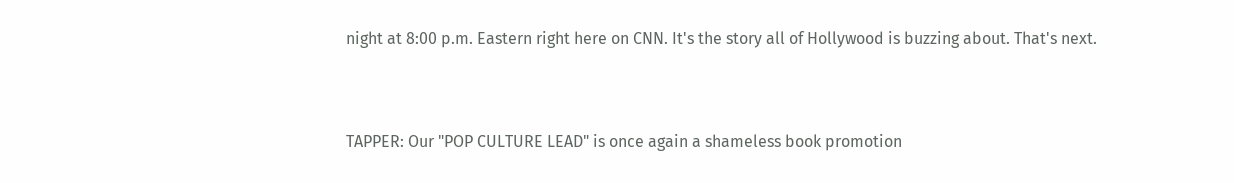night at 8:00 p.m. Eastern right here on CNN. It's the story all of Hollywood is buzzing about. That's next.


TAPPER: Our "POP CULTURE LEAD" is once again a shameless book promotion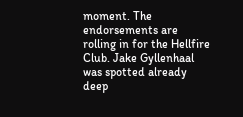moment. The endorsements are rolling in for the Hellfire Club. Jake Gyllenhaal was spotted already deep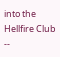into the Hellfire Club --